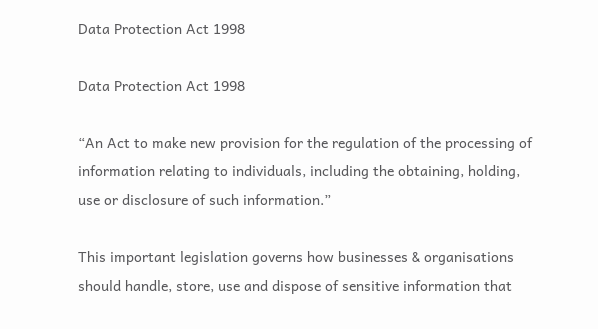Data Protection Act 1998

Data Protection Act 1998

“An Act to make new provision for the regulation of the processing of information relating to individuals, including the obtaining, holding, use or disclosure of such information.”

This important legislation governs how businesses & organisations should handle, store, use and dispose of sensitive information that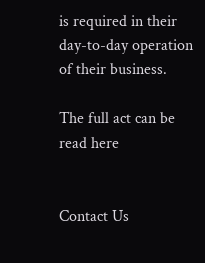is required in their day-to-day operation of their business.

The full act can be read here


Contact Us